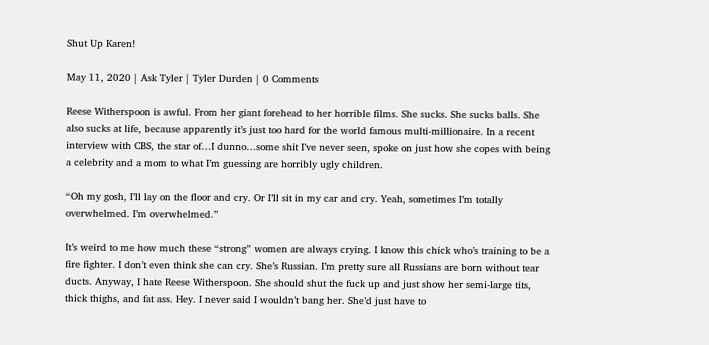Shut Up Karen!

May 11, 2020 | Ask Tyler | Tyler Durden | 0 Comments

Reese Witherspoon is awful. From her giant forehead to her horrible films. She sucks. She sucks balls. She also sucks at life, because apparently it’s just too hard for the world famous multi-millionaire. In a recent interview with CBS, the star of…I dunno…some shit I’ve never seen, spoke on just how she copes with being a celebrity and a mom to what I’m guessing are horribly ugly children.

“Oh my gosh, I’ll lay on the floor and cry. Or I’ll sit in my car and cry. Yeah, sometimes I’m totally overwhelmed. I’m overwhelmed.”

It’s weird to me how much these “strong” women are always crying. I know this chick who’s training to be a fire fighter. I don’t even think she can cry. She’s Russian. I’m pretty sure all Russians are born without tear ducts. Anyway, I hate Reese Witherspoon. She should shut the fuck up and just show her semi-large tits, thick thighs, and fat ass. Hey. I never said I wouldn’t bang her. She’d just have to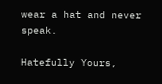wear a hat and never speak.

Hatefully Yours,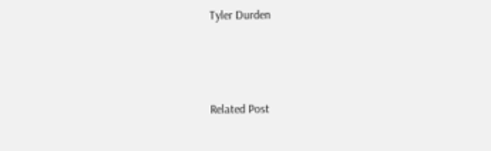Tyler Durden



Related Post